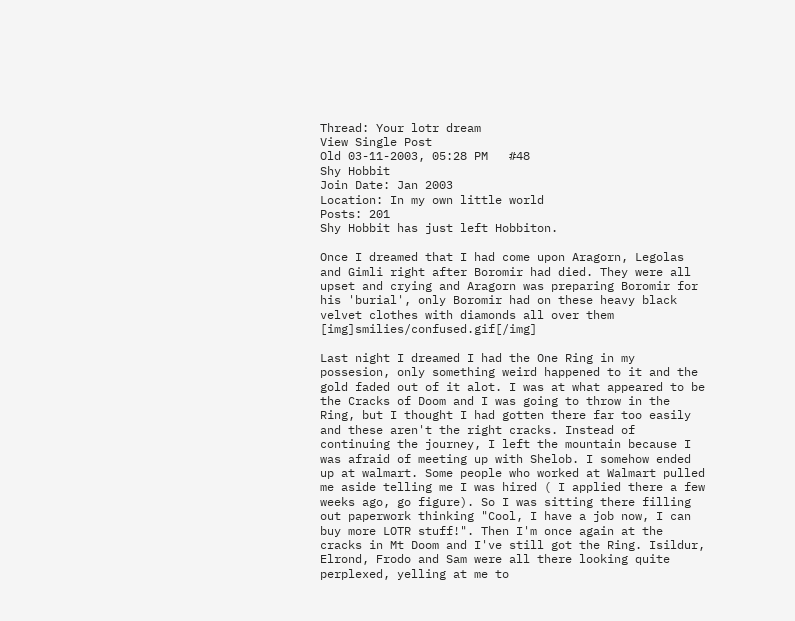Thread: Your lotr dream
View Single Post
Old 03-11-2003, 05:28 PM   #48
Shy Hobbit
Join Date: Jan 2003
Location: In my own little world
Posts: 201
Shy Hobbit has just left Hobbiton.

Once I dreamed that I had come upon Aragorn, Legolas and Gimli right after Boromir had died. They were all upset and crying and Aragorn was preparing Boromir for his 'burial', only Boromir had on these heavy black velvet clothes with diamonds all over them [img]smilies/confused.gif[/img]

Last night I dreamed I had the One Ring in my possesion, only something weird happened to it and the gold faded out of it alot. I was at what appeared to be the Cracks of Doom and I was going to throw in the Ring, but I thought I had gotten there far too easily and these aren't the right cracks. Instead of continuing the journey, I left the mountain because I was afraid of meeting up with Shelob. I somehow ended up at walmart. Some people who worked at Walmart pulled me aside telling me I was hired ( I applied there a few weeks ago, go figure). So I was sitting there filling out paperwork thinking "Cool, I have a job now, I can buy more LOTR stuff!". Then I'm once again at the cracks in Mt Doom and I've still got the Ring. Isildur, Elrond, Frodo and Sam were all there looking quite perplexed, yelling at me to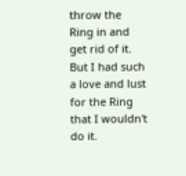throw the Ring in and get rid of it. But I had such a love and lust for the Ring that I wouldn't do it.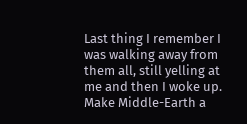Last thing I remember I was walking away from them all, still yelling at me and then I woke up.
Make Middle-Earth a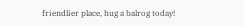friendlier place, hug a balrog today!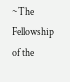~The Fellowship of the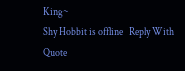King~
Shy Hobbit is offline   Reply With Quote